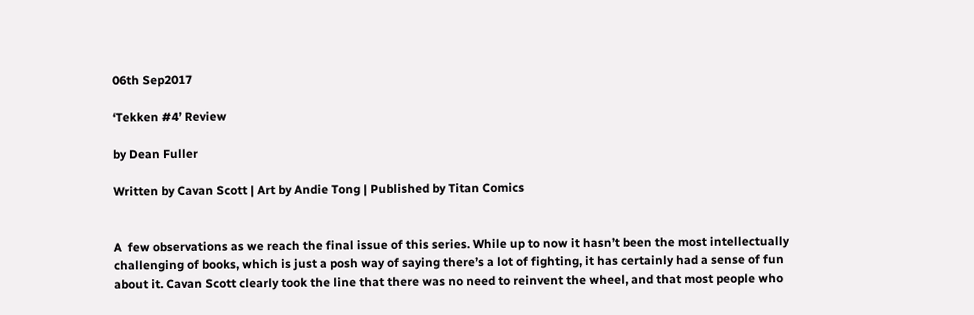06th Sep2017

‘Tekken #4’ Review

by Dean Fuller

Written by Cavan Scott | Art by Andie Tong | Published by Titan Comics


A  few observations as we reach the final issue of this series. While up to now it hasn’t been the most intellectually challenging of books, which is just a posh way of saying there’s a lot of fighting, it has certainly had a sense of fun about it. Cavan Scott clearly took the line that there was no need to reinvent the wheel, and that most people who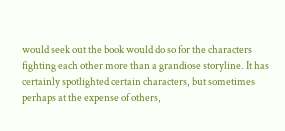would seek out the book would do so for the characters fighting each other more than a grandiose storyline. It has certainly spotlighted certain characters, but sometimes perhaps at the expense of others,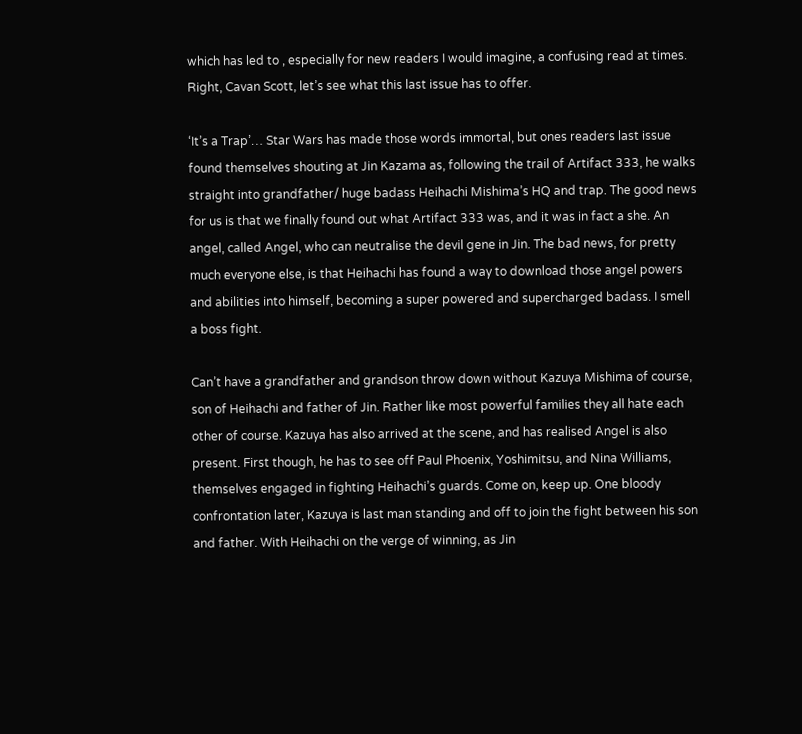which has led to , especially for new readers I would imagine, a confusing read at times. Right, Cavan Scott, let’s see what this last issue has to offer.

‘It’s a Trap’… Star Wars has made those words immortal, but ones readers last issue found themselves shouting at Jin Kazama as, following the trail of Artifact 333, he walks straight into grandfather/ huge badass Heihachi Mishima’s HQ and trap. The good news for us is that we finally found out what Artifact 333 was, and it was in fact a she. An angel, called Angel, who can neutralise the devil gene in Jin. The bad news, for pretty much everyone else, is that Heihachi has found a way to download those angel powers and abilities into himself, becoming a super powered and supercharged badass. I smell a boss fight.

Can’t have a grandfather and grandson throw down without Kazuya Mishima of course, son of Heihachi and father of Jin. Rather like most powerful families they all hate each other of course. Kazuya has also arrived at the scene, and has realised Angel is also present. First though, he has to see off Paul Phoenix, Yoshimitsu, and Nina Williams, themselves engaged in fighting Heihachi’s guards. Come on, keep up. One bloody confrontation later, Kazuya is last man standing and off to join the fight between his son and father. With Heihachi on the verge of winning, as Jin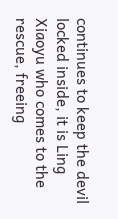continues to keep the devil locked inside, it is Ling Xiaoyu who comes to the rescue, freeing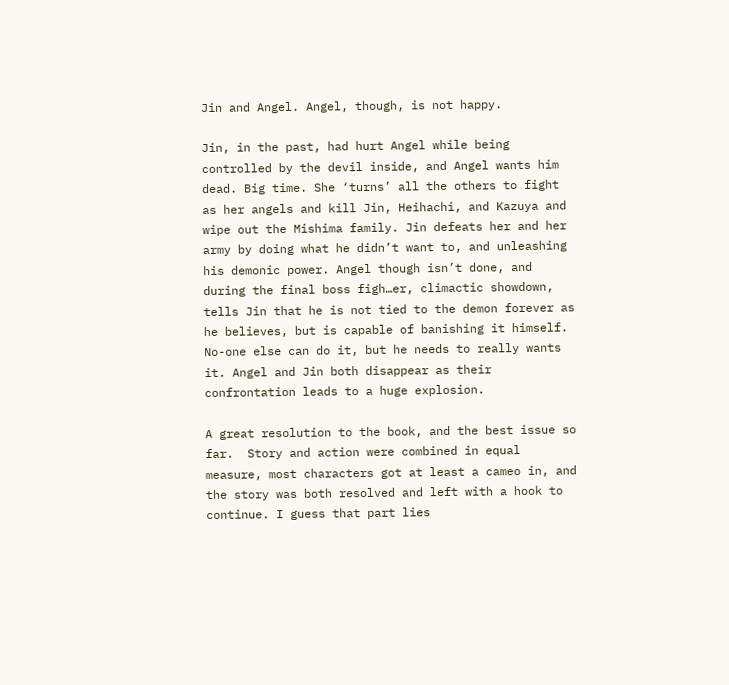Jin and Angel. Angel, though, is not happy.

Jin, in the past, had hurt Angel while being controlled by the devil inside, and Angel wants him dead. Big time. She ‘turns’ all the others to fight as her angels and kill Jin, Heihachi, and Kazuya and wipe out the Mishima family. Jin defeats her and her army by doing what he didn’t want to, and unleashing his demonic power. Angel though isn’t done, and during the final boss figh…er, climactic showdown, tells Jin that he is not tied to the demon forever as he believes, but is capable of banishing it himself. No-one else can do it, but he needs to really wants it. Angel and Jin both disappear as their confrontation leads to a huge explosion.

A great resolution to the book, and the best issue so far.  Story and action were combined in equal measure, most characters got at least a cameo in, and the story was both resolved and left with a hook to continue. I guess that part lies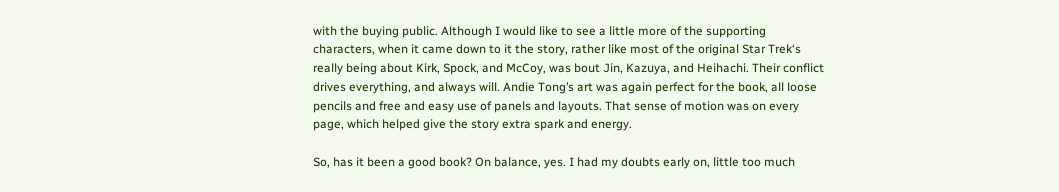with the buying public. Although I would like to see a little more of the supporting characters, when it came down to it the story, rather like most of the original Star Trek‘s really being about Kirk, Spock, and McCoy, was bout Jin, Kazuya, and Heihachi. Their conflict drives everything, and always will. Andie Tong’s art was again perfect for the book, all loose pencils and free and easy use of panels and layouts. That sense of motion was on every page, which helped give the story extra spark and energy.

So, has it been a good book? On balance, yes. I had my doubts early on, little too much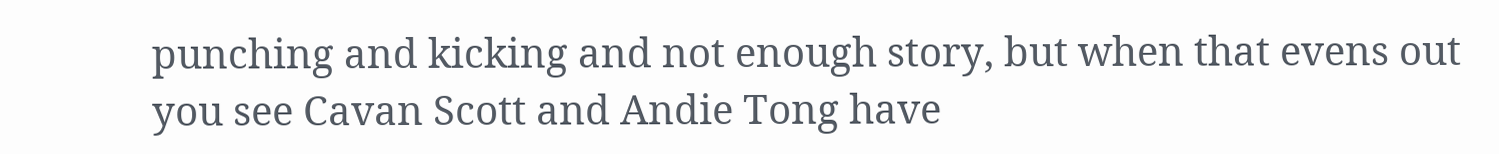punching and kicking and not enough story, but when that evens out you see Cavan Scott and Andie Tong have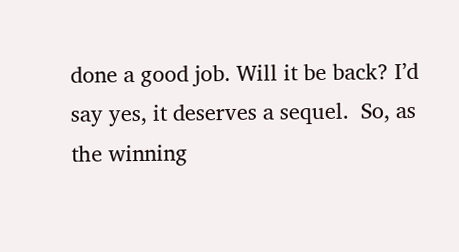done a good job. Will it be back? I’d say yes, it deserves a sequel.  So, as the winning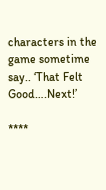characters in the game sometime say.. ‘That Felt Good….Next!’

****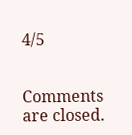4/5


Comments are closed.